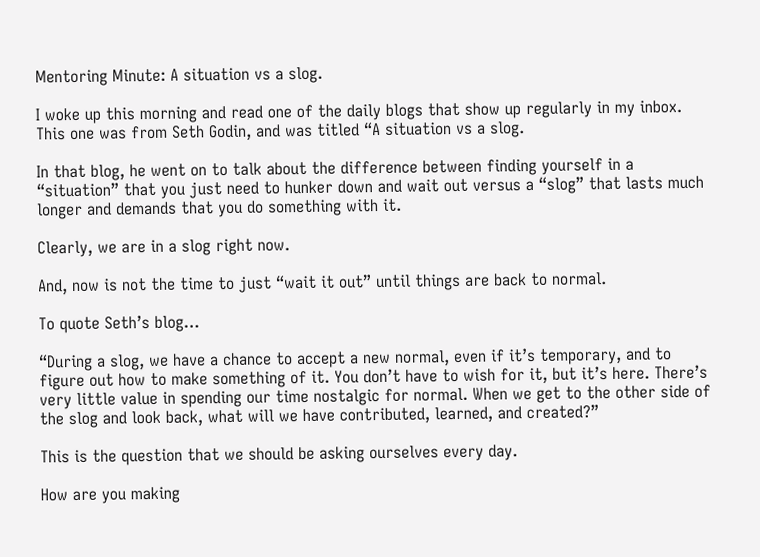Mentoring Minute: A situation vs a slog.

I woke up this morning and read one of the daily blogs that show up regularly in my inbox. This one was from Seth Godin, and was titled “A situation vs a slog.

In that blog, he went on to talk about the difference between finding yourself in a “situation” that you just need to hunker down and wait out versus a “slog” that lasts much longer and demands that you do something with it.

Clearly, we are in a slog right now.

And, now is not the time to just “wait it out” until things are back to normal.

To quote Seth’s blog…

“During a slog, we have a chance to accept a new normal, even if it’s temporary, and to figure out how to make something of it. You don’t have to wish for it, but it’s here. There’s very little value in spending our time nostalgic for normal. When we get to the other side of the slog and look back, what will we have contributed, learned, and created?”

This is the question that we should be asking ourselves every day.

How are you making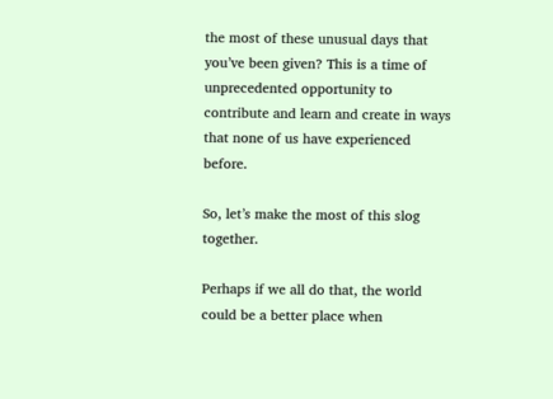the most of these unusual days that you’ve been given? This is a time of unprecedented opportunity to contribute and learn and create in ways that none of us have experienced before.

So, let’s make the most of this slog together.

Perhaps if we all do that, the world could be a better place when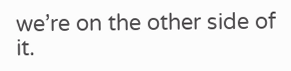we’re on the other side of it.